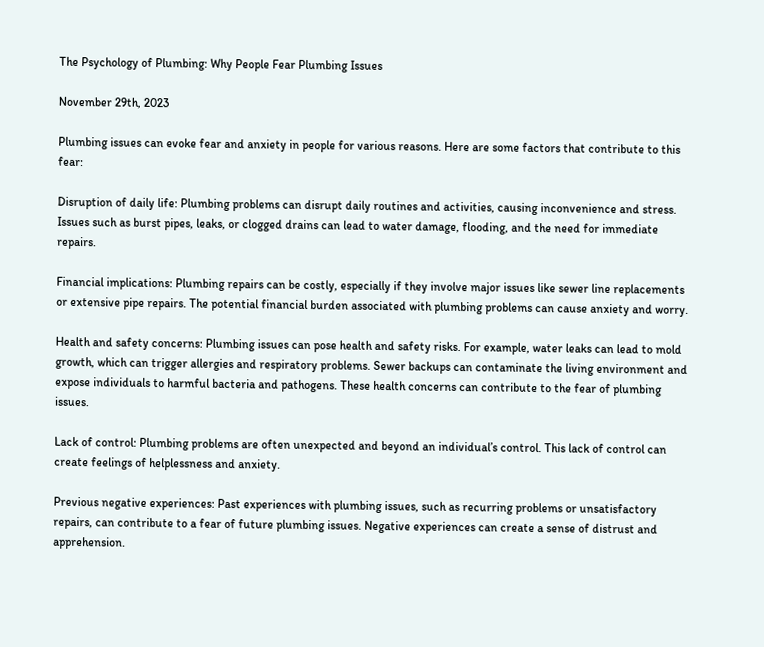The Psychology of Plumbing: Why People Fear Plumbing Issues

November 29th, 2023

Plumbing issues can evoke fear and anxiety in people for various reasons. Here are some factors that contribute to this fear:

Disruption of daily life: Plumbing problems can disrupt daily routines and activities, causing inconvenience and stress. Issues such as burst pipes, leaks, or clogged drains can lead to water damage, flooding, and the need for immediate repairs.

Financial implications: Plumbing repairs can be costly, especially if they involve major issues like sewer line replacements or extensive pipe repairs. The potential financial burden associated with plumbing problems can cause anxiety and worry.

Health and safety concerns: Plumbing issues can pose health and safety risks. For example, water leaks can lead to mold growth, which can trigger allergies and respiratory problems. Sewer backups can contaminate the living environment and expose individuals to harmful bacteria and pathogens. These health concerns can contribute to the fear of plumbing issues.

Lack of control: Plumbing problems are often unexpected and beyond an individual’s control. This lack of control can create feelings of helplessness and anxiety.

Previous negative experiences: Past experiences with plumbing issues, such as recurring problems or unsatisfactory repairs, can contribute to a fear of future plumbing issues. Negative experiences can create a sense of distrust and apprehension.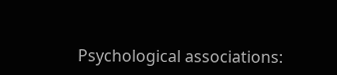Psychological associations: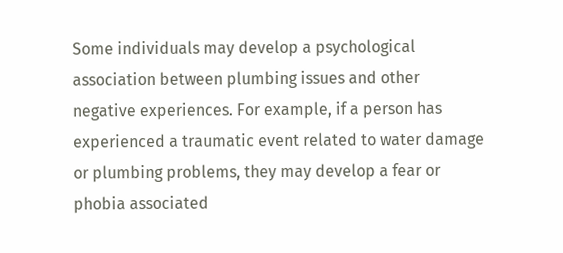Some individuals may develop a psychological association between plumbing issues and other negative experiences. For example, if a person has experienced a traumatic event related to water damage or plumbing problems, they may develop a fear or phobia associated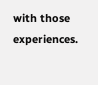with those experiences.